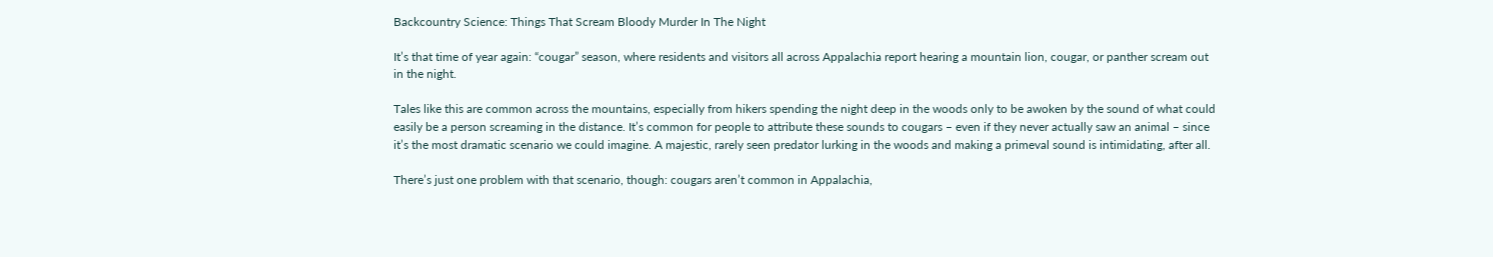Backcountry Science: Things That Scream Bloody Murder In The Night

It’s that time of year again: “cougar” season, where residents and visitors all across Appalachia report hearing a mountain lion, cougar, or panther scream out in the night.

Tales like this are common across the mountains, especially from hikers spending the night deep in the woods only to be awoken by the sound of what could easily be a person screaming in the distance. It’s common for people to attribute these sounds to cougars – even if they never actually saw an animal – since it’s the most dramatic scenario we could imagine. A majestic, rarely seen predator lurking in the woods and making a primeval sound is intimidating, after all.

There’s just one problem with that scenario, though: cougars aren’t common in Appalachia,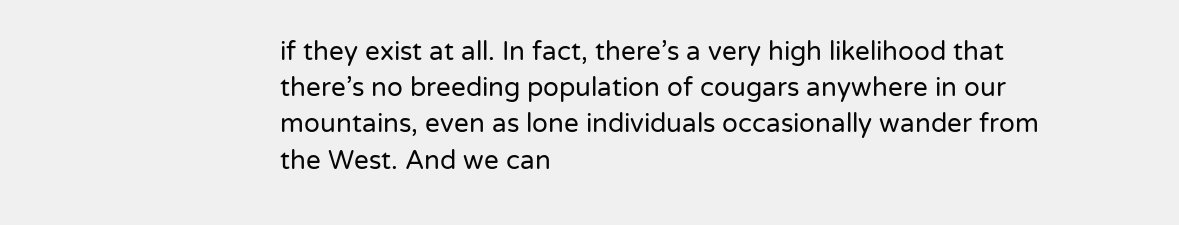if they exist at all. In fact, there’s a very high likelihood that there’s no breeding population of cougars anywhere in our mountains, even as lone individuals occasionally wander from the West. And we can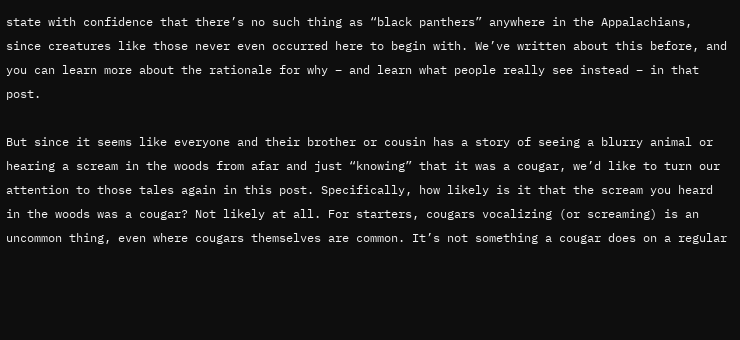state with confidence that there’s no such thing as “black panthers” anywhere in the Appalachians, since creatures like those never even occurred here to begin with. We’ve written about this before, and you can learn more about the rationale for why – and learn what people really see instead – in that post.

But since it seems like everyone and their brother or cousin has a story of seeing a blurry animal or hearing a scream in the woods from afar and just “knowing” that it was a cougar, we’d like to turn our attention to those tales again in this post. Specifically, how likely is it that the scream you heard in the woods was a cougar? Not likely at all. For starters, cougars vocalizing (or screaming) is an uncommon thing, even where cougars themselves are common. It’s not something a cougar does on a regular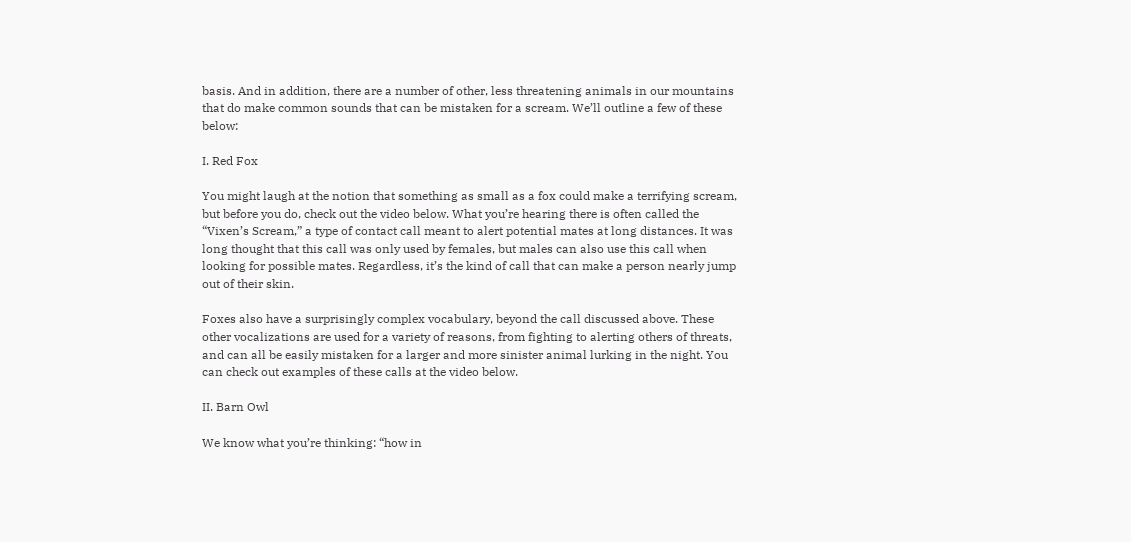basis. And in addition, there are a number of other, less threatening animals in our mountains that do make common sounds that can be mistaken for a scream. We’ll outline a few of these below:

I. Red Fox

You might laugh at the notion that something as small as a fox could make a terrifying scream, but before you do, check out the video below. What you’re hearing there is often called the “Vixen’s Scream,” a type of contact call meant to alert potential mates at long distances. It was long thought that this call was only used by females, but males can also use this call when looking for possible mates. Regardless, it’s the kind of call that can make a person nearly jump out of their skin.

Foxes also have a surprisingly complex vocabulary, beyond the call discussed above. These other vocalizations are used for a variety of reasons, from fighting to alerting others of threats, and can all be easily mistaken for a larger and more sinister animal lurking in the night. You can check out examples of these calls at the video below.

II. Barn Owl

We know what you’re thinking: “how in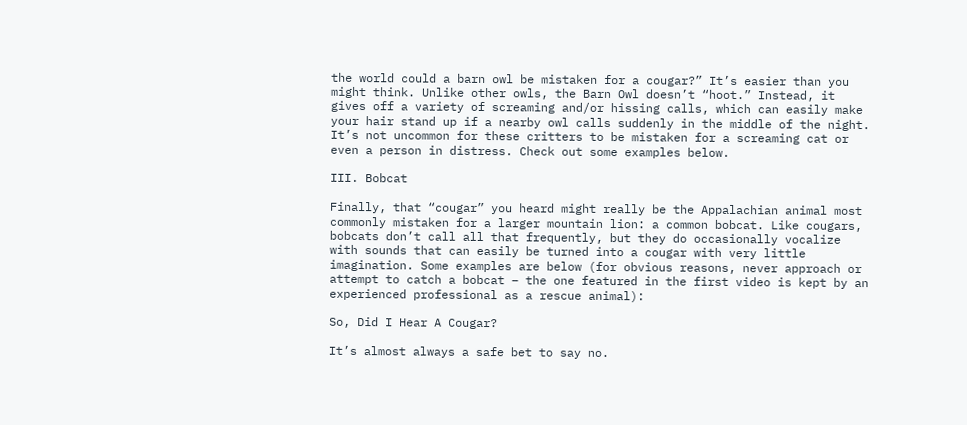the world could a barn owl be mistaken for a cougar?” It’s easier than you might think. Unlike other owls, the Barn Owl doesn’t “hoot.” Instead, it gives off a variety of screaming and/or hissing calls, which can easily make your hair stand up if a nearby owl calls suddenly in the middle of the night. It’s not uncommon for these critters to be mistaken for a screaming cat or even a person in distress. Check out some examples below.

III. Bobcat

Finally, that “cougar” you heard might really be the Appalachian animal most commonly mistaken for a larger mountain lion: a common bobcat. Like cougars, bobcats don’t call all that frequently, but they do occasionally vocalize with sounds that can easily be turned into a cougar with very little imagination. Some examples are below (for obvious reasons, never approach or attempt to catch a bobcat – the one featured in the first video is kept by an experienced professional as a rescue animal):

So, Did I Hear A Cougar?

It’s almost always a safe bet to say no.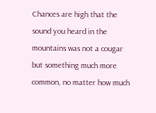Chances are high that the sound you heard in the mountains was not a cougar but something much more common, no matter how much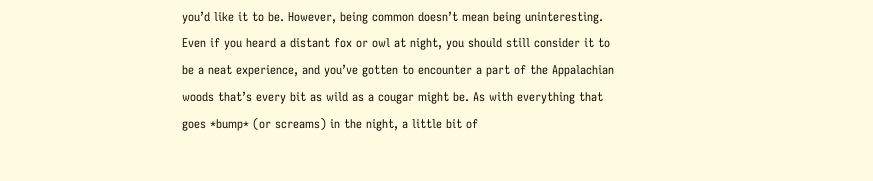you’d like it to be. However, being common doesn’t mean being uninteresting. Even if you heard a distant fox or owl at night, you should still consider it to be a neat experience, and you’ve gotten to encounter a part of the Appalachian woods that’s every bit as wild as a cougar might be. As with everything that goes *bump* (or screams) in the night, a little bit of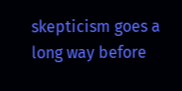skepticism goes a long way before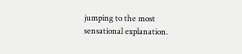jumping to the most sensational explanation.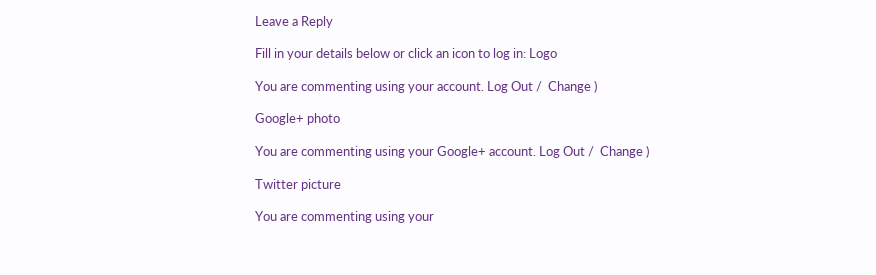Leave a Reply

Fill in your details below or click an icon to log in: Logo

You are commenting using your account. Log Out /  Change )

Google+ photo

You are commenting using your Google+ account. Log Out /  Change )

Twitter picture

You are commenting using your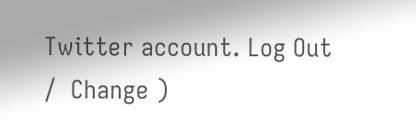Twitter account. Log Out /  Change )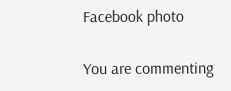Facebook photo

You are commenting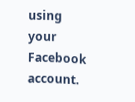using your Facebook account.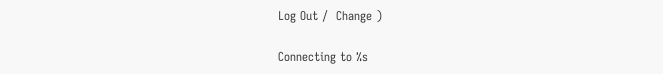Log Out /  Change )

Connecting to %s